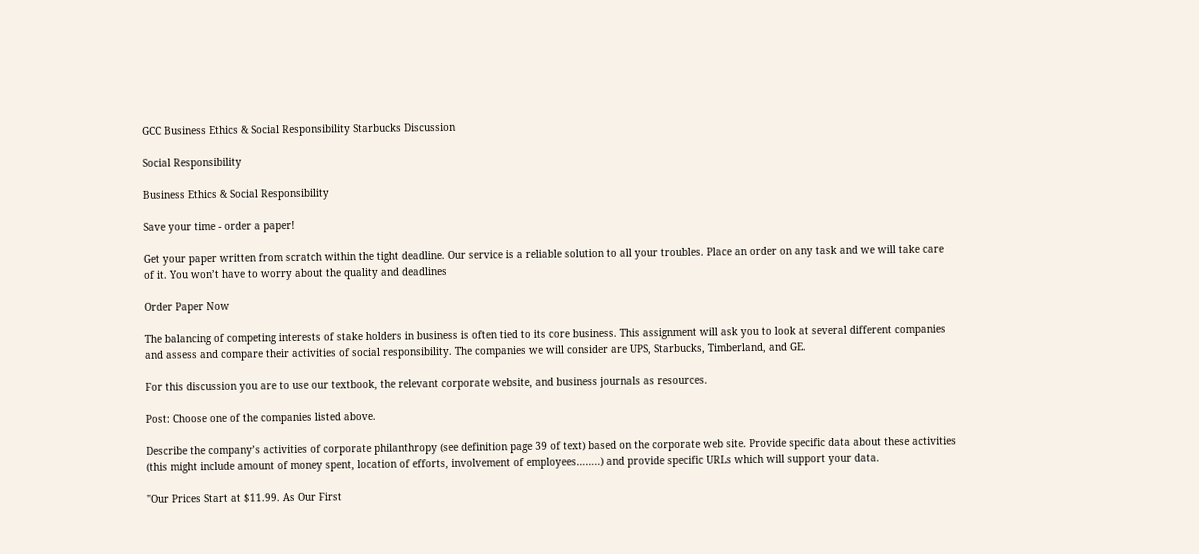GCC Business Ethics & Social Responsibility Starbucks Discussion

Social Responsibility

Business Ethics & Social Responsibility

Save your time - order a paper!

Get your paper written from scratch within the tight deadline. Our service is a reliable solution to all your troubles. Place an order on any task and we will take care of it. You won’t have to worry about the quality and deadlines

Order Paper Now

The balancing of competing interests of stake holders in business is often tied to its core business. This assignment will ask you to look at several different companies and assess and compare their activities of social responsibility. The companies we will consider are UPS, Starbucks, Timberland, and GE.

For this discussion you are to use our textbook, the relevant corporate website, and business journals as resources.

Post: Choose one of the companies listed above.

Describe the company’s activities of corporate philanthropy (see definition page 39 of text) based on the corporate web site. Provide specific data about these activities (this might include amount of money spent, location of efforts, involvement of employees……..) and provide specific URLs which will support your data.

"Our Prices Start at $11.99. As Our First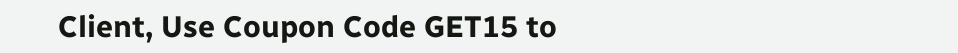Client, Use Coupon Code GET15 to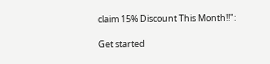claim 15% Discount This Month!!":

Get started